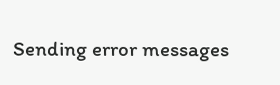Sending error messages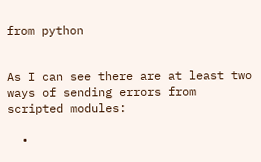from python


As I can see there are at least two ways of sending errors from scripted modules:

  •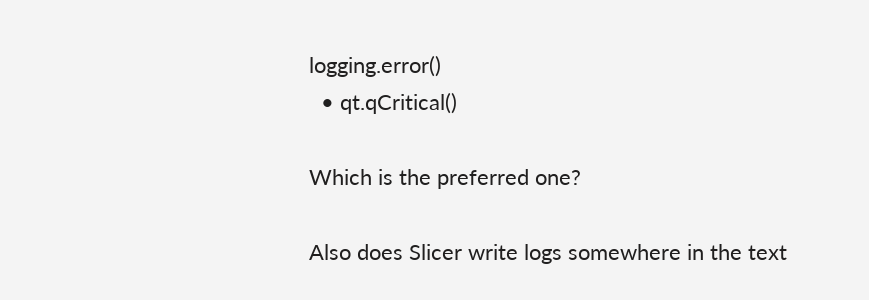logging.error()
  • qt.qCritical()

Which is the preferred one?

Also does Slicer write logs somewhere in the text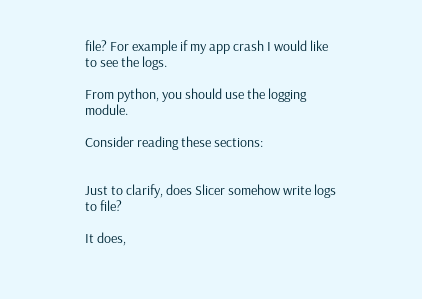file? For example if my app crash I would like to see the logs.

From python, you should use the logging module.

Consider reading these sections:


Just to clarify, does Slicer somehow write logs to file?

It does,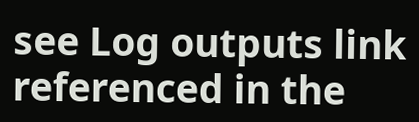see Log outputs link referenced in the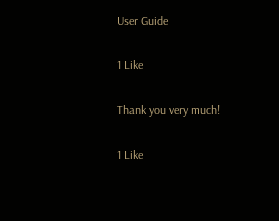User Guide

1 Like

Thank you very much!

1 Like